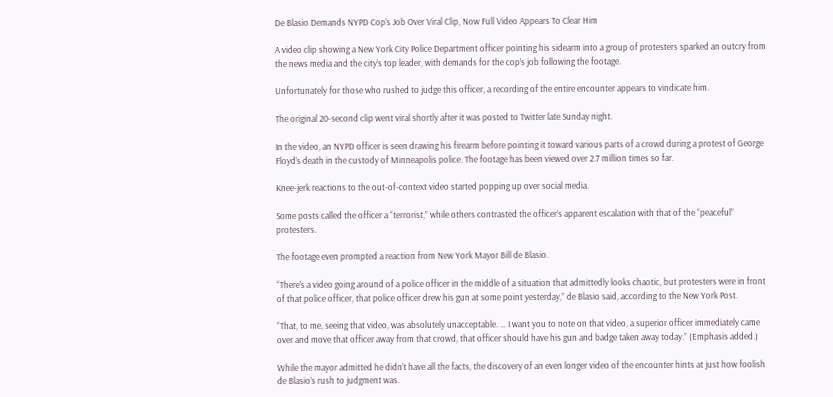De Blasio Demands NYPD Cop’s Job Over Viral Clip, Now Full Video Appears To Clear Him

A video clip showing a New York City Police Department officer pointing his sidearm into a group of protesters sparked an outcry from the news media and the city’s top leader, with demands for the cop’s job following the footage.

Unfortunately for those who rushed to judge this officer, a recording of the entire encounter appears to vindicate him.

The original 20-second clip went viral shortly after it was posted to Twitter late Sunday night.

In the video, an NYPD officer is seen drawing his firearm before pointing it toward various parts of a crowd during a protest of George Floyd’s death in the custody of Minneapolis police. The footage has been viewed over 2.7 million times so far.

Knee-jerk reactions to the out-of-context video started popping up over social media.

Some posts called the officer a “terrorist,” while others contrasted the officer’s apparent escalation with that of the “peaceful” protesters.

The footage even prompted a reaction from New York Mayor Bill de Blasio.

“There’s a video going around of a police officer in the middle of a situation that admittedly looks chaotic, but protesters were in front of that police officer, that police officer drew his gun at some point yesterday,” de Blasio said, according to the New York Post.

“That, to me, seeing that video, was absolutely unacceptable. … I want you to note on that video, a superior officer immediately came over and move that officer away from that crowd, that officer should have his gun and badge taken away today.” (Emphasis added.)

While the mayor admitted he didn’t have all the facts, the discovery of an even longer video of the encounter hints at just how foolish de Blasio’s rush to judgment was.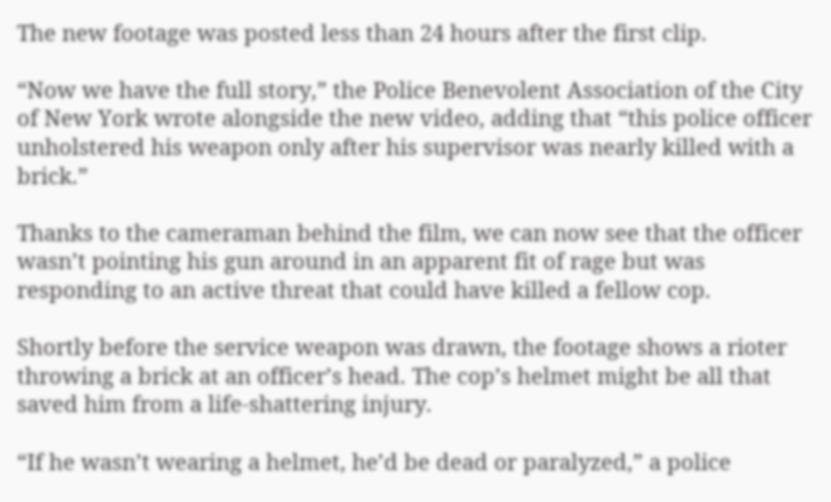The new footage was posted less than 24 hours after the first clip.

“Now we have the full story,” the Police Benevolent Association of the City of New York wrote alongside the new video, adding that “this police officer unholstered his weapon only after his supervisor was nearly killed with a brick.”

Thanks to the cameraman behind the film, we can now see that the officer wasn’t pointing his gun around in an apparent fit of rage but was responding to an active threat that could have killed a fellow cop.

Shortly before the service weapon was drawn, the footage shows a rioter throwing a brick at an officer’s head. The cop’s helmet might be all that saved him from a life-shattering injury.

“If he wasn’t wearing a helmet, he’d be dead or paralyzed,” a police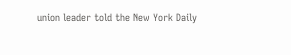union leader told the New York Daily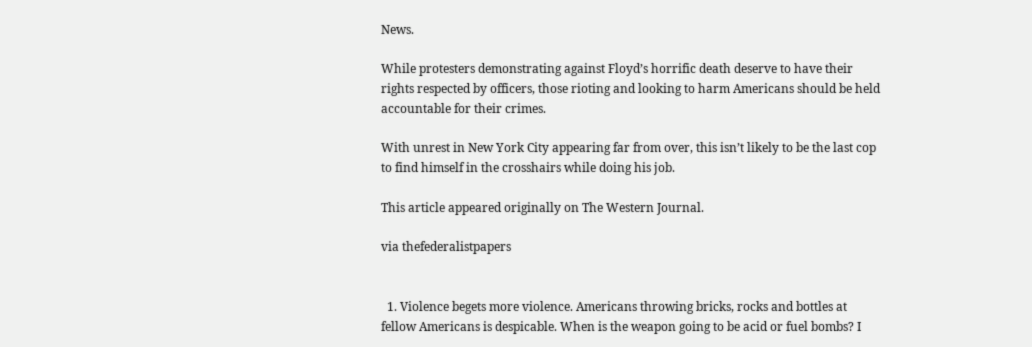News.

While protesters demonstrating against Floyd’s horrific death deserve to have their rights respected by officers, those rioting and looking to harm Americans should be held accountable for their crimes.

With unrest in New York City appearing far from over, this isn’t likely to be the last cop to find himself in the crosshairs while doing his job.

This article appeared originally on The Western Journal.

via thefederalistpapers


  1. Violence begets more violence. Americans throwing bricks, rocks and bottles at fellow Americans is despicable. When is the weapon going to be acid or fuel bombs? I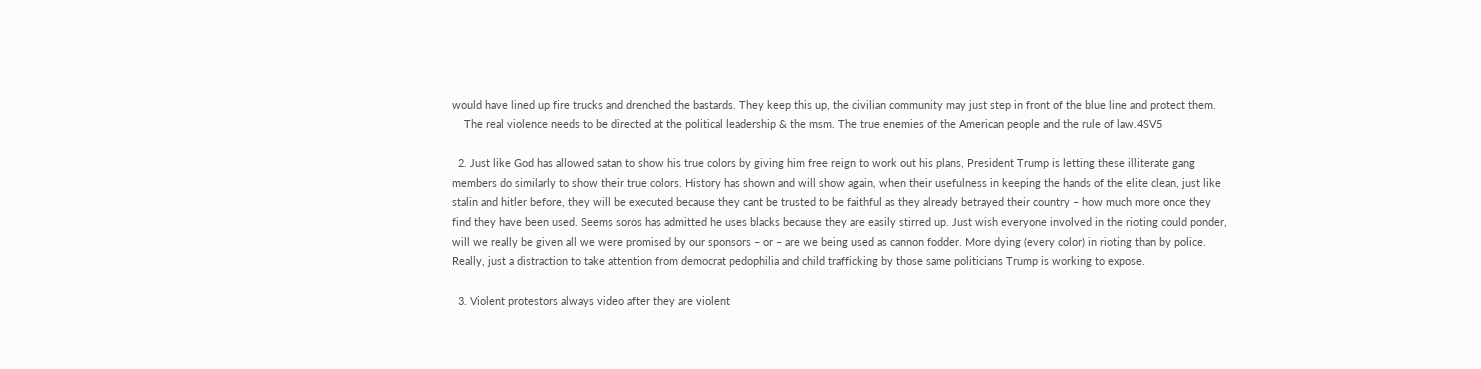would have lined up fire trucks and drenched the bastards. They keep this up, the civilian community may just step in front of the blue line and protect them.
    The real violence needs to be directed at the political leadership & the msm. The true enemies of the American people and the rule of law.4SV5

  2. Just like God has allowed satan to show his true colors by giving him free reign to work out his plans, President Trump is letting these illiterate gang members do similarly to show their true colors. History has shown and will show again, when their usefulness in keeping the hands of the elite clean, just like stalin and hitler before, they will be executed because they cant be trusted to be faithful as they already betrayed their country – how much more once they find they have been used. Seems soros has admitted he uses blacks because they are easily stirred up. Just wish everyone involved in the rioting could ponder, will we really be given all we were promised by our sponsors – or – are we being used as cannon fodder. More dying (every color) in rioting than by police. Really, just a distraction to take attention from democrat pedophilia and child trafficking by those same politicians Trump is working to expose.

  3. Violent protestors always video after they are violent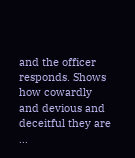and the officer responds. Shows how cowardly and devious and deceitful they are …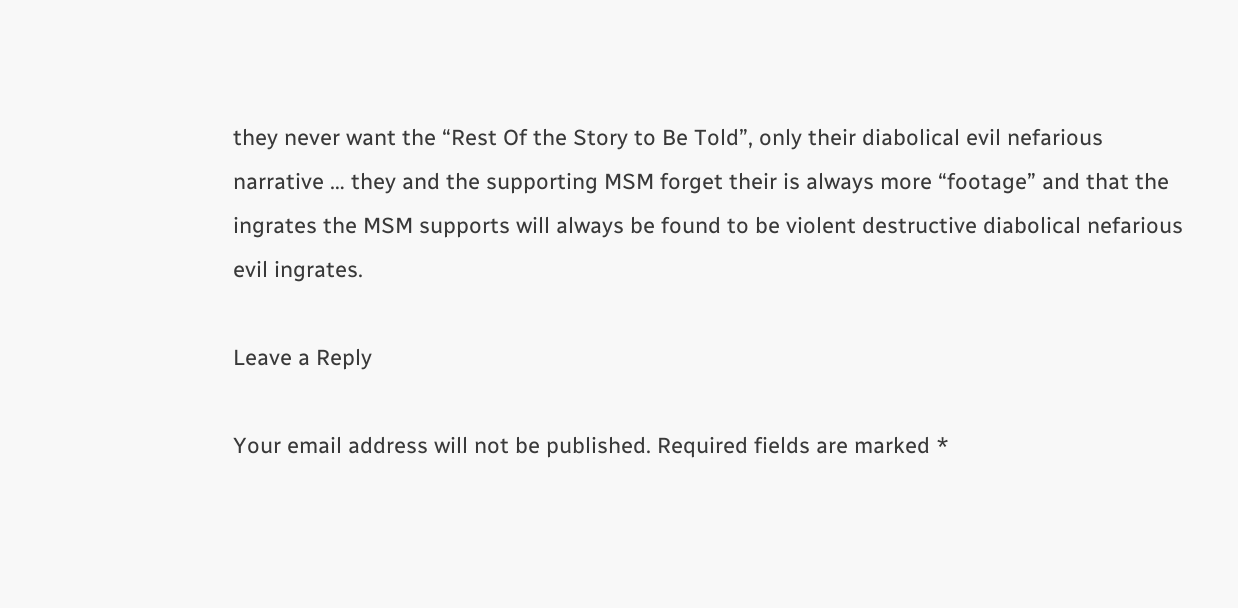they never want the “Rest Of the Story to Be Told”, only their diabolical evil nefarious narrative … they and the supporting MSM forget their is always more “footage” and that the ingrates the MSM supports will always be found to be violent destructive diabolical nefarious evil ingrates.

Leave a Reply

Your email address will not be published. Required fields are marked *